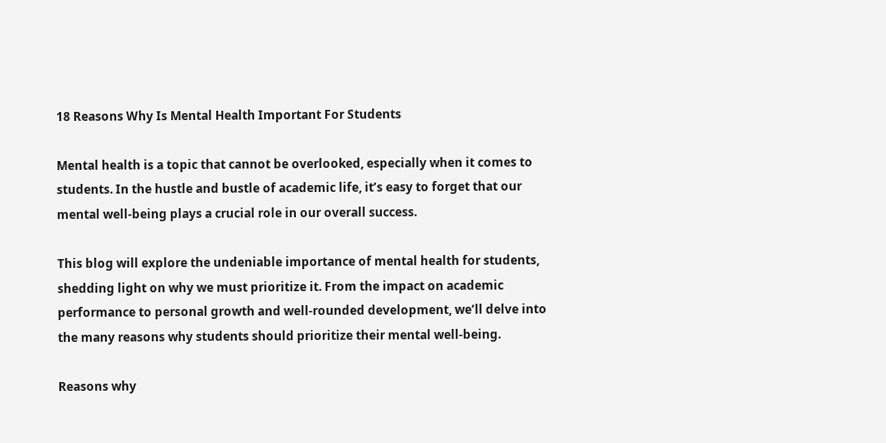18 Reasons Why Is Mental Health Important For Students

Mental health is a topic that cannot be overlooked, especially when it comes to students. In the hustle and bustle of academic life, it’s easy to forget that our mental well-being plays a crucial role in our overall success.

This blog will explore the undeniable importance of mental health for students, shedding light on why we must prioritize it. From the impact on academic performance to personal growth and well-rounded development, we’ll delve into the many reasons why students should prioritize their mental well-being.

Reasons why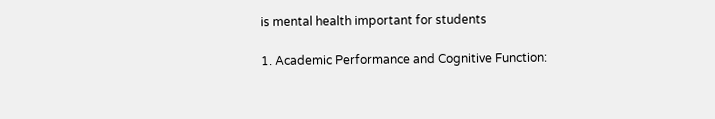is mental health important for students

1. Academic Performance and Cognitive Function: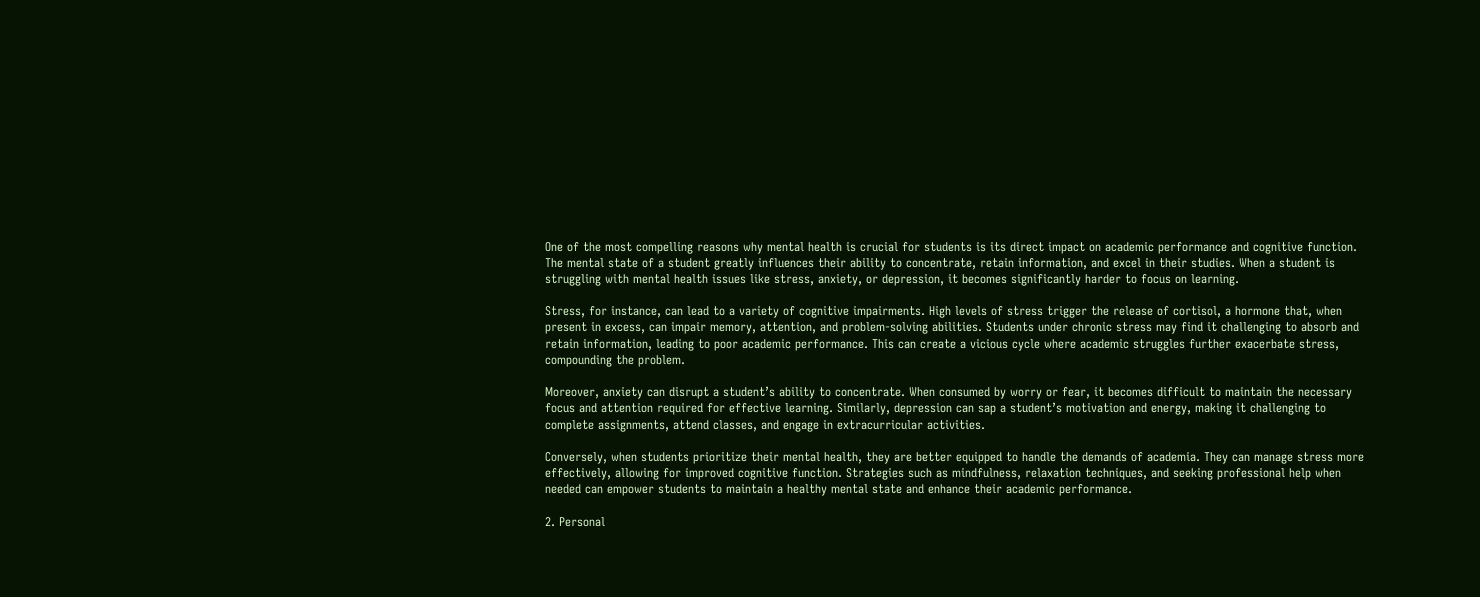One of the most compelling reasons why mental health is crucial for students is its direct impact on academic performance and cognitive function. The mental state of a student greatly influences their ability to concentrate, retain information, and excel in their studies. When a student is struggling with mental health issues like stress, anxiety, or depression, it becomes significantly harder to focus on learning.

Stress, for instance, can lead to a variety of cognitive impairments. High levels of stress trigger the release of cortisol, a hormone that, when present in excess, can impair memory, attention, and problem-solving abilities. Students under chronic stress may find it challenging to absorb and retain information, leading to poor academic performance. This can create a vicious cycle where academic struggles further exacerbate stress, compounding the problem.

Moreover, anxiety can disrupt a student’s ability to concentrate. When consumed by worry or fear, it becomes difficult to maintain the necessary focus and attention required for effective learning. Similarly, depression can sap a student’s motivation and energy, making it challenging to complete assignments, attend classes, and engage in extracurricular activities.

Conversely, when students prioritize their mental health, they are better equipped to handle the demands of academia. They can manage stress more effectively, allowing for improved cognitive function. Strategies such as mindfulness, relaxation techniques, and seeking professional help when needed can empower students to maintain a healthy mental state and enhance their academic performance.

2. Personal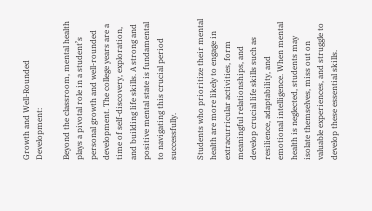Growth and Well-Rounded Development:

Beyond the classroom, mental health plays a pivotal role in a student’s personal growth and well-rounded development. The college years are a time of self-discovery, exploration, and building life skills. A strong and positive mental state is fundamental to navigating this crucial period successfully.

Students who prioritize their mental health are more likely to engage in extracurricular activities, form meaningful relationships, and develop crucial life skills such as resilience, adaptability, and emotional intelligence. When mental health is neglected, students may isolate themselves, miss out on valuable experiences, and struggle to develop these essential skills.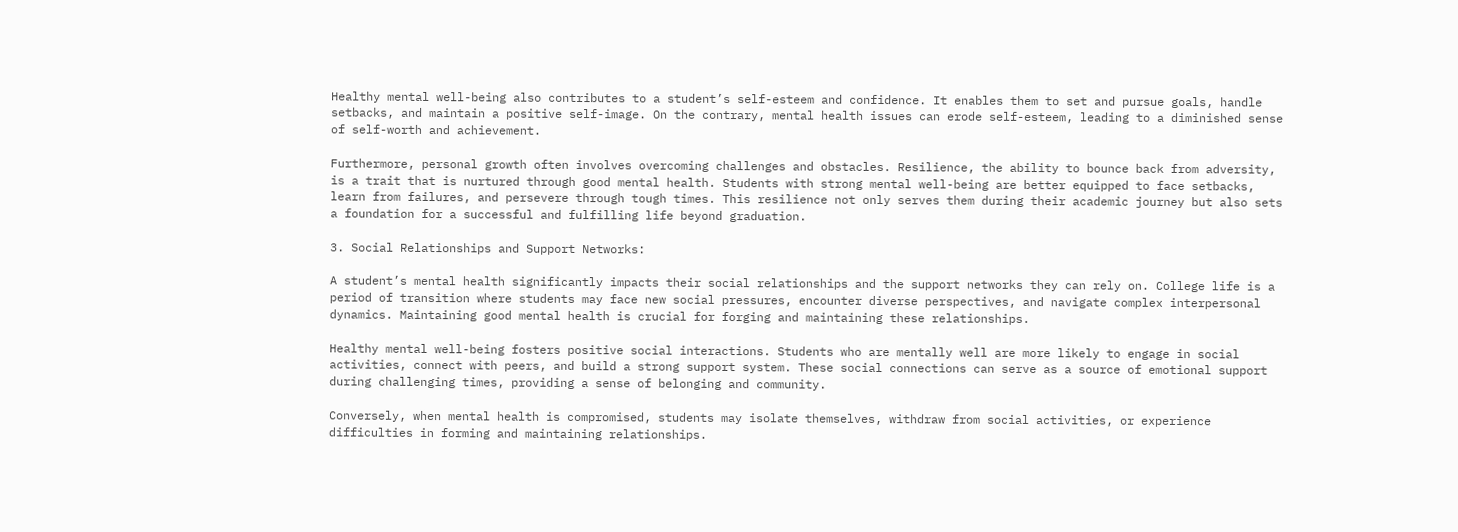Healthy mental well-being also contributes to a student’s self-esteem and confidence. It enables them to set and pursue goals, handle setbacks, and maintain a positive self-image. On the contrary, mental health issues can erode self-esteem, leading to a diminished sense of self-worth and achievement.

Furthermore, personal growth often involves overcoming challenges and obstacles. Resilience, the ability to bounce back from adversity, is a trait that is nurtured through good mental health. Students with strong mental well-being are better equipped to face setbacks, learn from failures, and persevere through tough times. This resilience not only serves them during their academic journey but also sets a foundation for a successful and fulfilling life beyond graduation.

3. Social Relationships and Support Networks:

A student’s mental health significantly impacts their social relationships and the support networks they can rely on. College life is a period of transition where students may face new social pressures, encounter diverse perspectives, and navigate complex interpersonal dynamics. Maintaining good mental health is crucial for forging and maintaining these relationships.

Healthy mental well-being fosters positive social interactions. Students who are mentally well are more likely to engage in social activities, connect with peers, and build a strong support system. These social connections can serve as a source of emotional support during challenging times, providing a sense of belonging and community.

Conversely, when mental health is compromised, students may isolate themselves, withdraw from social activities, or experience difficulties in forming and maintaining relationships.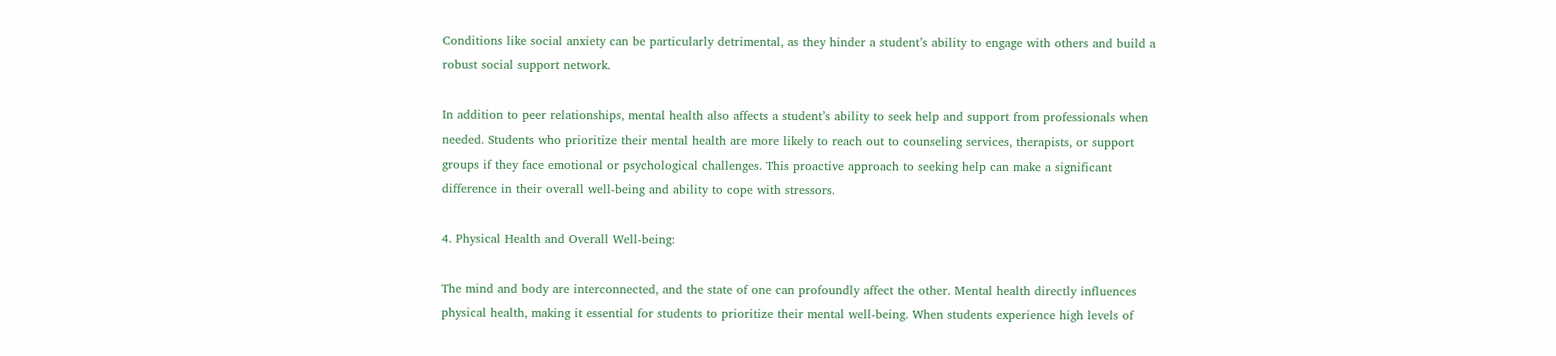Conditions like social anxiety can be particularly detrimental, as they hinder a student’s ability to engage with others and build a robust social support network.

In addition to peer relationships, mental health also affects a student’s ability to seek help and support from professionals when needed. Students who prioritize their mental health are more likely to reach out to counseling services, therapists, or support groups if they face emotional or psychological challenges. This proactive approach to seeking help can make a significant difference in their overall well-being and ability to cope with stressors.

4. Physical Health and Overall Well-being:

The mind and body are interconnected, and the state of one can profoundly affect the other. Mental health directly influences physical health, making it essential for students to prioritize their mental well-being. When students experience high levels of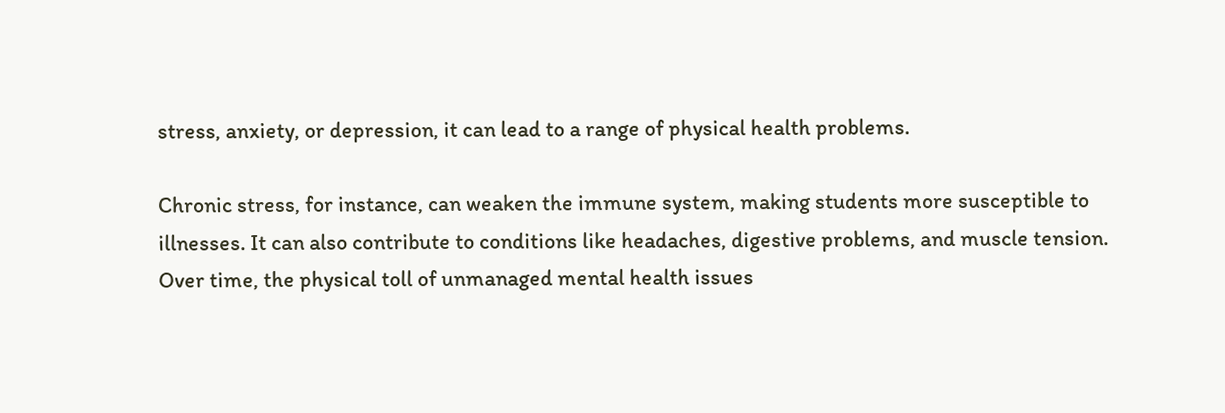stress, anxiety, or depression, it can lead to a range of physical health problems.

Chronic stress, for instance, can weaken the immune system, making students more susceptible to illnesses. It can also contribute to conditions like headaches, digestive problems, and muscle tension. Over time, the physical toll of unmanaged mental health issues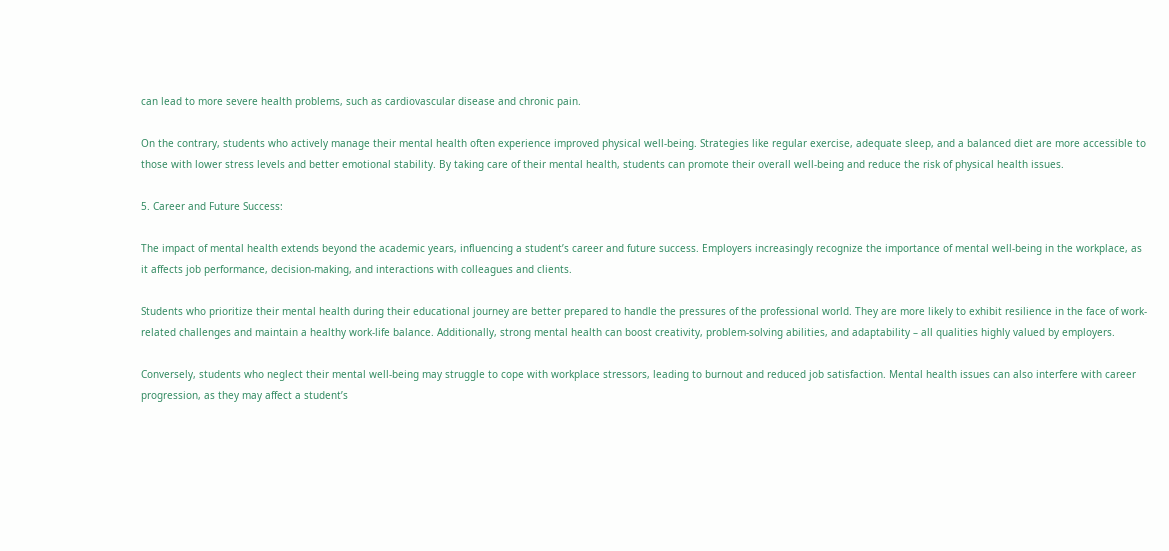can lead to more severe health problems, such as cardiovascular disease and chronic pain.

On the contrary, students who actively manage their mental health often experience improved physical well-being. Strategies like regular exercise, adequate sleep, and a balanced diet are more accessible to those with lower stress levels and better emotional stability. By taking care of their mental health, students can promote their overall well-being and reduce the risk of physical health issues.

5. Career and Future Success:

The impact of mental health extends beyond the academic years, influencing a student’s career and future success. Employers increasingly recognize the importance of mental well-being in the workplace, as it affects job performance, decision-making, and interactions with colleagues and clients.

Students who prioritize their mental health during their educational journey are better prepared to handle the pressures of the professional world. They are more likely to exhibit resilience in the face of work-related challenges and maintain a healthy work-life balance. Additionally, strong mental health can boost creativity, problem-solving abilities, and adaptability – all qualities highly valued by employers.

Conversely, students who neglect their mental well-being may struggle to cope with workplace stressors, leading to burnout and reduced job satisfaction. Mental health issues can also interfere with career progression, as they may affect a student’s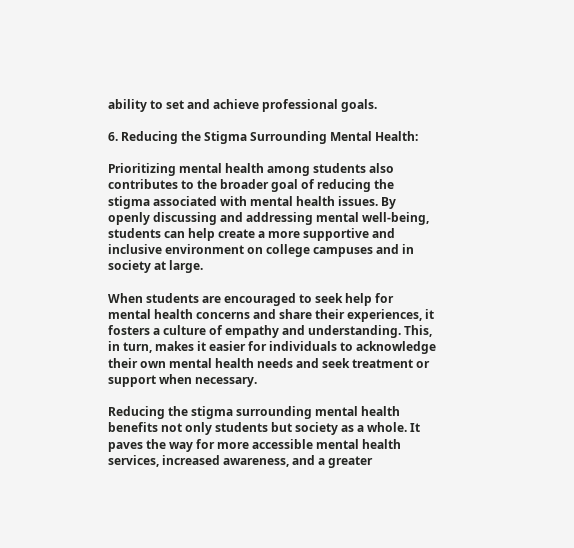ability to set and achieve professional goals.

6. Reducing the Stigma Surrounding Mental Health:

Prioritizing mental health among students also contributes to the broader goal of reducing the stigma associated with mental health issues. By openly discussing and addressing mental well-being, students can help create a more supportive and inclusive environment on college campuses and in society at large.

When students are encouraged to seek help for mental health concerns and share their experiences, it fosters a culture of empathy and understanding. This, in turn, makes it easier for individuals to acknowledge their own mental health needs and seek treatment or support when necessary.

Reducing the stigma surrounding mental health benefits not only students but society as a whole. It paves the way for more accessible mental health services, increased awareness, and a greater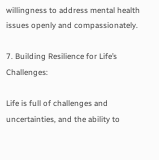willingness to address mental health issues openly and compassionately.

7. Building Resilience for Life’s Challenges:

Life is full of challenges and uncertainties, and the ability to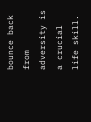bounce back from adversity is a crucial life skill.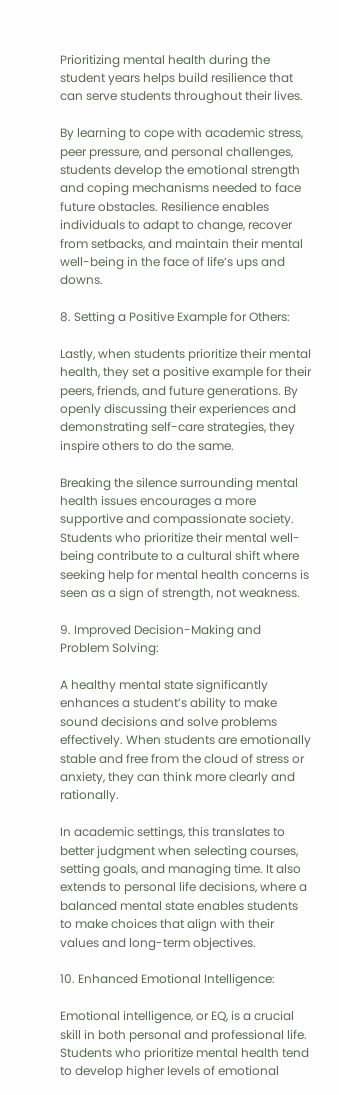Prioritizing mental health during the student years helps build resilience that can serve students throughout their lives.

By learning to cope with academic stress, peer pressure, and personal challenges, students develop the emotional strength and coping mechanisms needed to face future obstacles. Resilience enables individuals to adapt to change, recover from setbacks, and maintain their mental well-being in the face of life’s ups and downs.

8. Setting a Positive Example for Others:

Lastly, when students prioritize their mental health, they set a positive example for their peers, friends, and future generations. By openly discussing their experiences and demonstrating self-care strategies, they inspire others to do the same.

Breaking the silence surrounding mental health issues encourages a more supportive and compassionate society. Students who prioritize their mental well-being contribute to a cultural shift where seeking help for mental health concerns is seen as a sign of strength, not weakness.

9. Improved Decision-Making and Problem Solving:

A healthy mental state significantly enhances a student’s ability to make sound decisions and solve problems effectively. When students are emotionally stable and free from the cloud of stress or anxiety, they can think more clearly and rationally.

In academic settings, this translates to better judgment when selecting courses, setting goals, and managing time. It also extends to personal life decisions, where a balanced mental state enables students to make choices that align with their values and long-term objectives.

10. Enhanced Emotional Intelligence:

Emotional intelligence, or EQ, is a crucial skill in both personal and professional life. Students who prioritize mental health tend to develop higher levels of emotional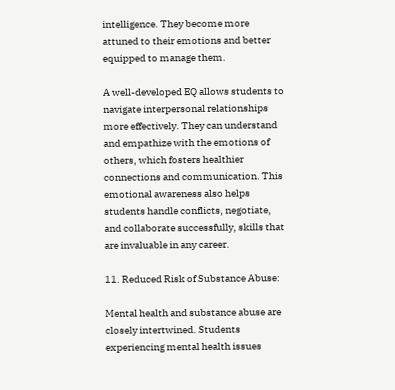intelligence. They become more attuned to their emotions and better equipped to manage them.

A well-developed EQ allows students to navigate interpersonal relationships more effectively. They can understand and empathize with the emotions of others, which fosters healthier connections and communication. This emotional awareness also helps students handle conflicts, negotiate, and collaborate successfully, skills that are invaluable in any career.

11. Reduced Risk of Substance Abuse:

Mental health and substance abuse are closely intertwined. Students experiencing mental health issues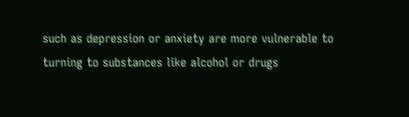such as depression or anxiety are more vulnerable to turning to substances like alcohol or drugs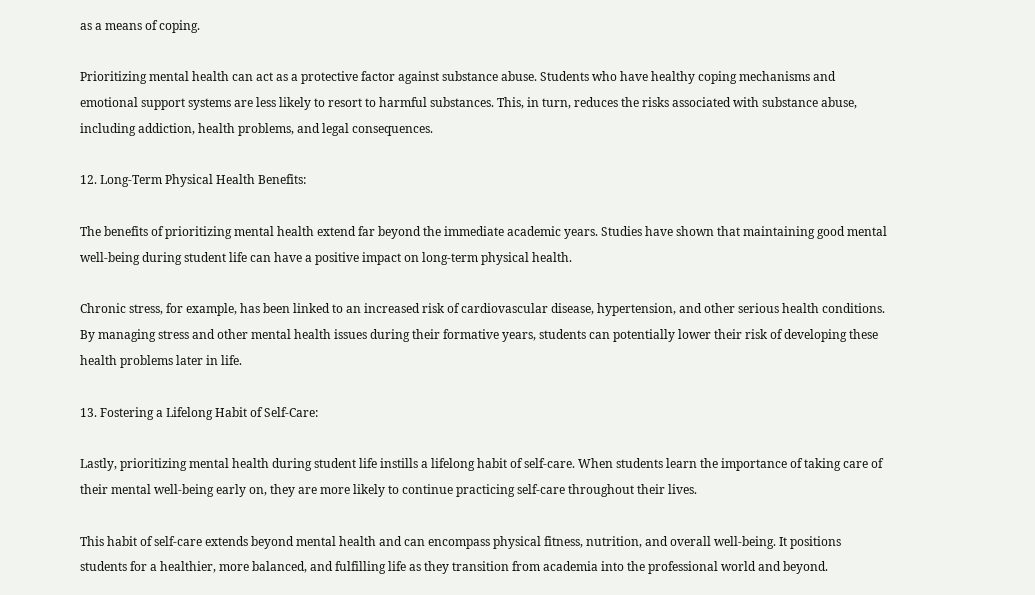as a means of coping.

Prioritizing mental health can act as a protective factor against substance abuse. Students who have healthy coping mechanisms and emotional support systems are less likely to resort to harmful substances. This, in turn, reduces the risks associated with substance abuse, including addiction, health problems, and legal consequences.

12. Long-Term Physical Health Benefits:

The benefits of prioritizing mental health extend far beyond the immediate academic years. Studies have shown that maintaining good mental well-being during student life can have a positive impact on long-term physical health.

Chronic stress, for example, has been linked to an increased risk of cardiovascular disease, hypertension, and other serious health conditions. By managing stress and other mental health issues during their formative years, students can potentially lower their risk of developing these health problems later in life.

13. Fostering a Lifelong Habit of Self-Care:

Lastly, prioritizing mental health during student life instills a lifelong habit of self-care. When students learn the importance of taking care of their mental well-being early on, they are more likely to continue practicing self-care throughout their lives.

This habit of self-care extends beyond mental health and can encompass physical fitness, nutrition, and overall well-being. It positions students for a healthier, more balanced, and fulfilling life as they transition from academia into the professional world and beyond.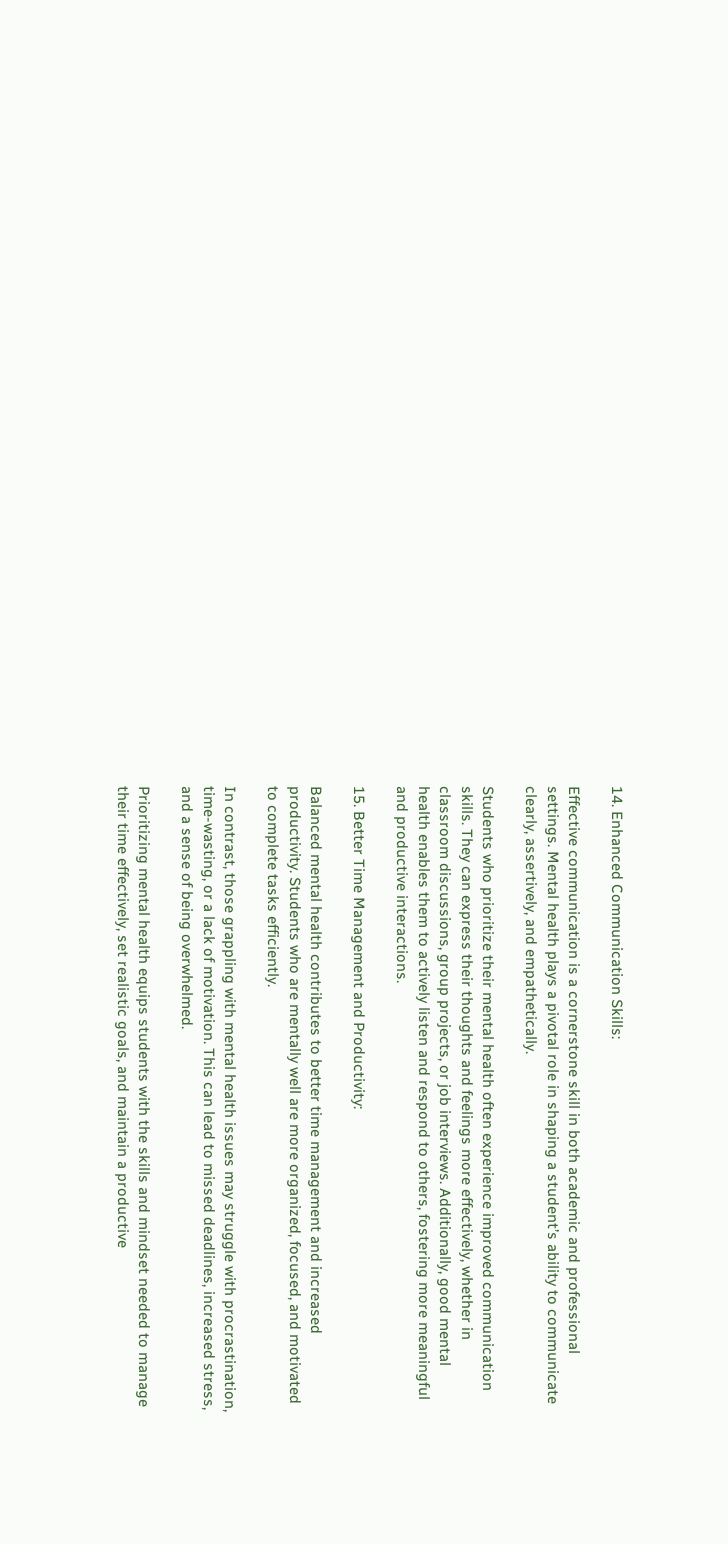14. Enhanced Communication Skills:

Effective communication is a cornerstone skill in both academic and professional settings. Mental health plays a pivotal role in shaping a student’s ability to communicate clearly, assertively, and empathetically.

Students who prioritize their mental health often experience improved communication skills. They can express their thoughts and feelings more effectively, whether in classroom discussions, group projects, or job interviews. Additionally, good mental health enables them to actively listen and respond to others, fostering more meaningful and productive interactions.

15. Better Time Management and Productivity:

Balanced mental health contributes to better time management and increased productivity. Students who are mentally well are more organized, focused, and motivated to complete tasks efficiently.

In contrast, those grappling with mental health issues may struggle with procrastination, time-wasting, or a lack of motivation. This can lead to missed deadlines, increased stress, and a sense of being overwhelmed.

Prioritizing mental health equips students with the skills and mindset needed to manage their time effectively, set realistic goals, and maintain a productive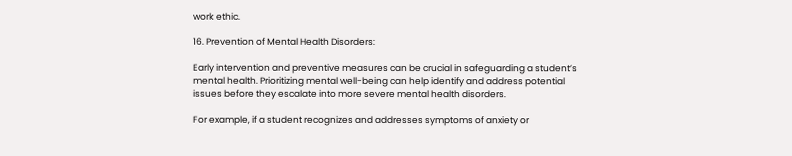work ethic.

16. Prevention of Mental Health Disorders:

Early intervention and preventive measures can be crucial in safeguarding a student’s mental health. Prioritizing mental well-being can help identify and address potential issues before they escalate into more severe mental health disorders.

For example, if a student recognizes and addresses symptoms of anxiety or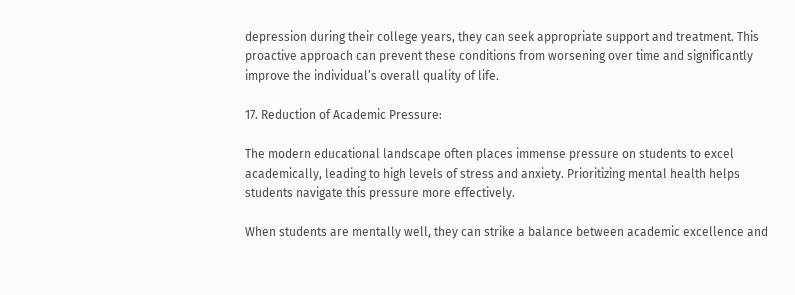depression during their college years, they can seek appropriate support and treatment. This proactive approach can prevent these conditions from worsening over time and significantly improve the individual’s overall quality of life.

17. Reduction of Academic Pressure:

The modern educational landscape often places immense pressure on students to excel academically, leading to high levels of stress and anxiety. Prioritizing mental health helps students navigate this pressure more effectively.

When students are mentally well, they can strike a balance between academic excellence and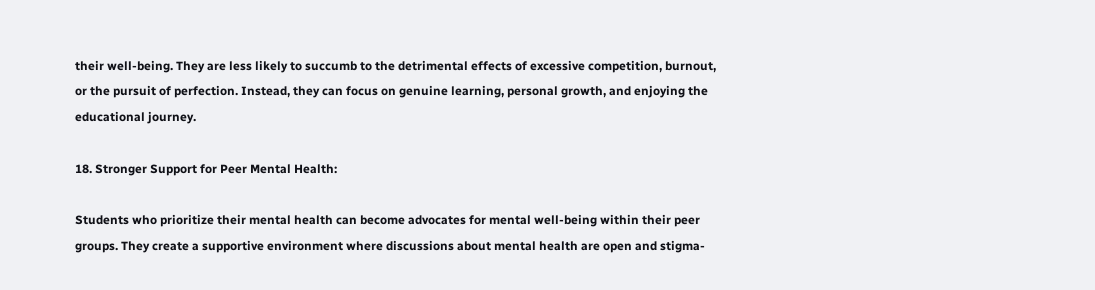their well-being. They are less likely to succumb to the detrimental effects of excessive competition, burnout, or the pursuit of perfection. Instead, they can focus on genuine learning, personal growth, and enjoying the educational journey.

18. Stronger Support for Peer Mental Health:

Students who prioritize their mental health can become advocates for mental well-being within their peer groups. They create a supportive environment where discussions about mental health are open and stigma-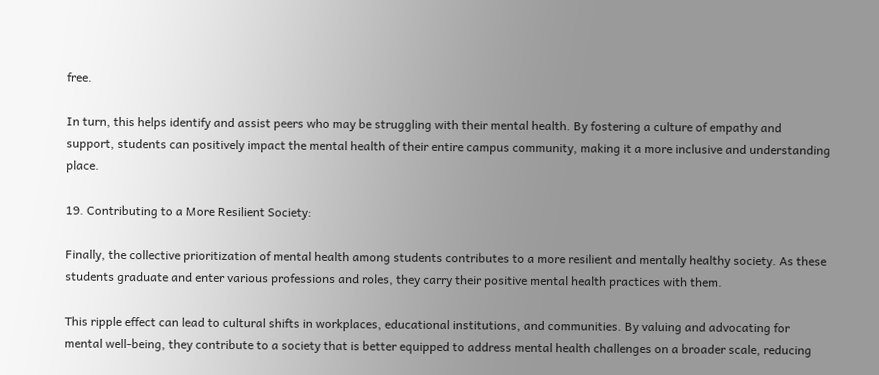free.

In turn, this helps identify and assist peers who may be struggling with their mental health. By fostering a culture of empathy and support, students can positively impact the mental health of their entire campus community, making it a more inclusive and understanding place.

19. Contributing to a More Resilient Society:

Finally, the collective prioritization of mental health among students contributes to a more resilient and mentally healthy society. As these students graduate and enter various professions and roles, they carry their positive mental health practices with them.

This ripple effect can lead to cultural shifts in workplaces, educational institutions, and communities. By valuing and advocating for mental well-being, they contribute to a society that is better equipped to address mental health challenges on a broader scale, reducing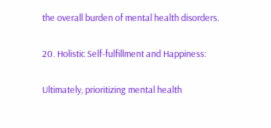the overall burden of mental health disorders.

20. Holistic Self-fulfillment and Happiness:

Ultimately, prioritizing mental health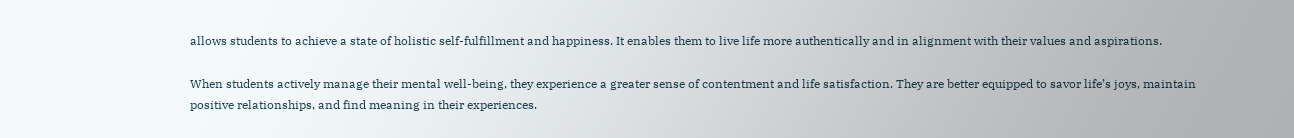allows students to achieve a state of holistic self-fulfillment and happiness. It enables them to live life more authentically and in alignment with their values and aspirations.

When students actively manage their mental well-being, they experience a greater sense of contentment and life satisfaction. They are better equipped to savor life’s joys, maintain positive relationships, and find meaning in their experiences.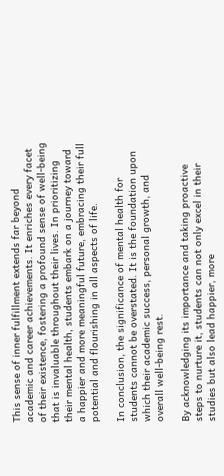This sense of inner fulfillment extends far beyond academic and career achievements. It enriches every facet of their existence, fostering a profound sense of well-being that is invaluable throughout their lives. In prioritizing their mental health, students embark on a journey toward a happier and more meaningful future, embracing their full potential and flourishing in all aspects of life.

In conclusion, the significance of mental health for students cannot be overstated. It is the foundation upon which their academic success, personal growth, and overall well-being rest.

By acknowledging its importance and taking proactive steps to nurture it, students can not only excel in their studies but also lead happier, more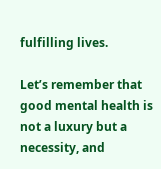fulfilling lives.

Let’s remember that good mental health is not a luxury but a necessity, and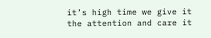it’s high time we give it the attention and care it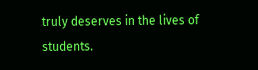truly deserves in the lives of students.